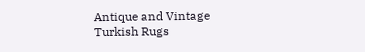Antique and Vintage Turkish Rugs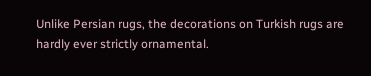Unlike Persian rugs, the decorations on Turkish rugs are hardly ever strictly ornamental.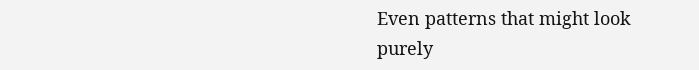Even patterns that might look purely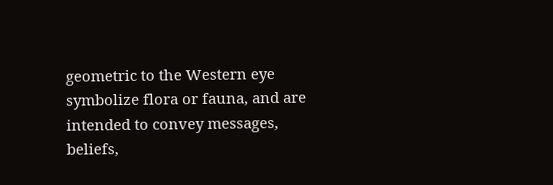geometric to the Western eye symbolize flora or fauna, and are intended to convey messages, beliefs,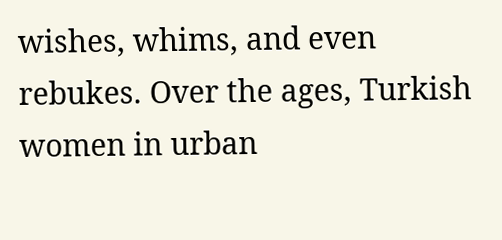wishes, whims, and even rebukes. Over the ages, Turkish women in urban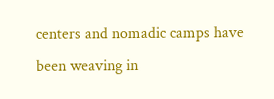centers and nomadic camps have been weaving in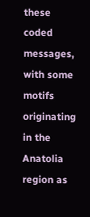these coded messages, with some motifs originating in the Anatolia region as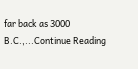far back as 3000 B.C.,...Continue Reading